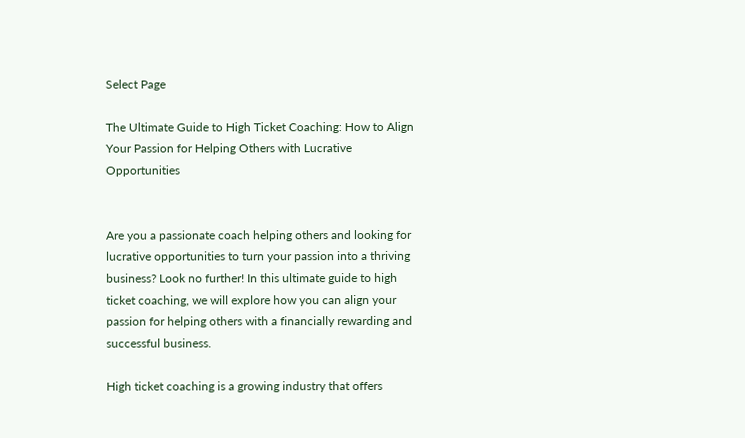Select Page

The Ultimate Guide to High Ticket Coaching: How to Align Your Passion for Helping Others with Lucrative Opportunities


Are you a passionate coach helping others and looking for lucrative opportunities to turn your passion into a thriving business? Look no further! In this ultimate guide to high ticket coaching, we will explore how you can align your passion for helping others with a financially rewarding and successful business.

High ticket coaching is a growing industry that offers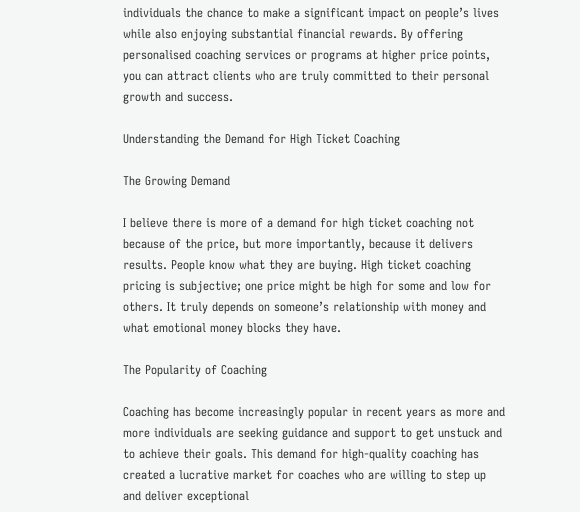individuals the chance to make a significant impact on people’s lives while also enjoying substantial financial rewards. By offering personalised coaching services or programs at higher price points, you can attract clients who are truly committed to their personal growth and success.

Understanding the Demand for High Ticket Coaching

The Growing Demand

I believe there is more of a demand for high ticket coaching not because of the price, but more importantly, because it delivers results. People know what they are buying. High ticket coaching pricing is subjective; one price might be high for some and low for others. It truly depends on someone’s relationship with money and what emotional money blocks they have.

The Popularity of Coaching

Coaching has become increasingly popular in recent years as more and more individuals are seeking guidance and support to get unstuck and to achieve their goals. This demand for high-quality coaching has created a lucrative market for coaches who are willing to step up and deliver exceptional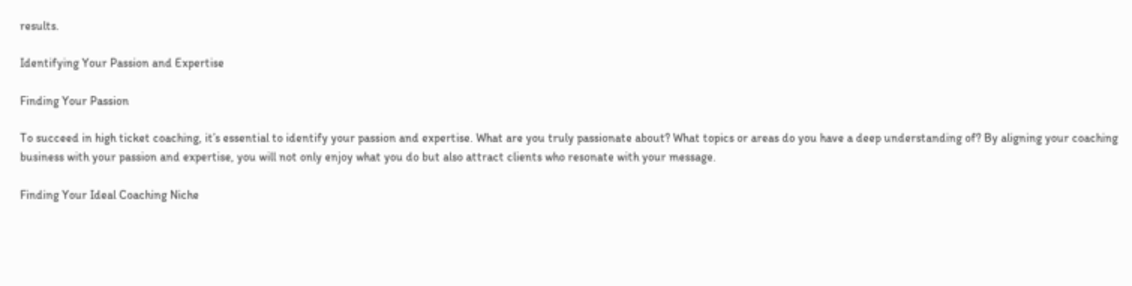results.

Identifying Your Passion and Expertise

Finding Your Passion

To succeed in high ticket coaching, it’s essential to identify your passion and expertise. What are you truly passionate about? What topics or areas do you have a deep understanding of? By aligning your coaching business with your passion and expertise, you will not only enjoy what you do but also attract clients who resonate with your message.

Finding Your Ideal Coaching Niche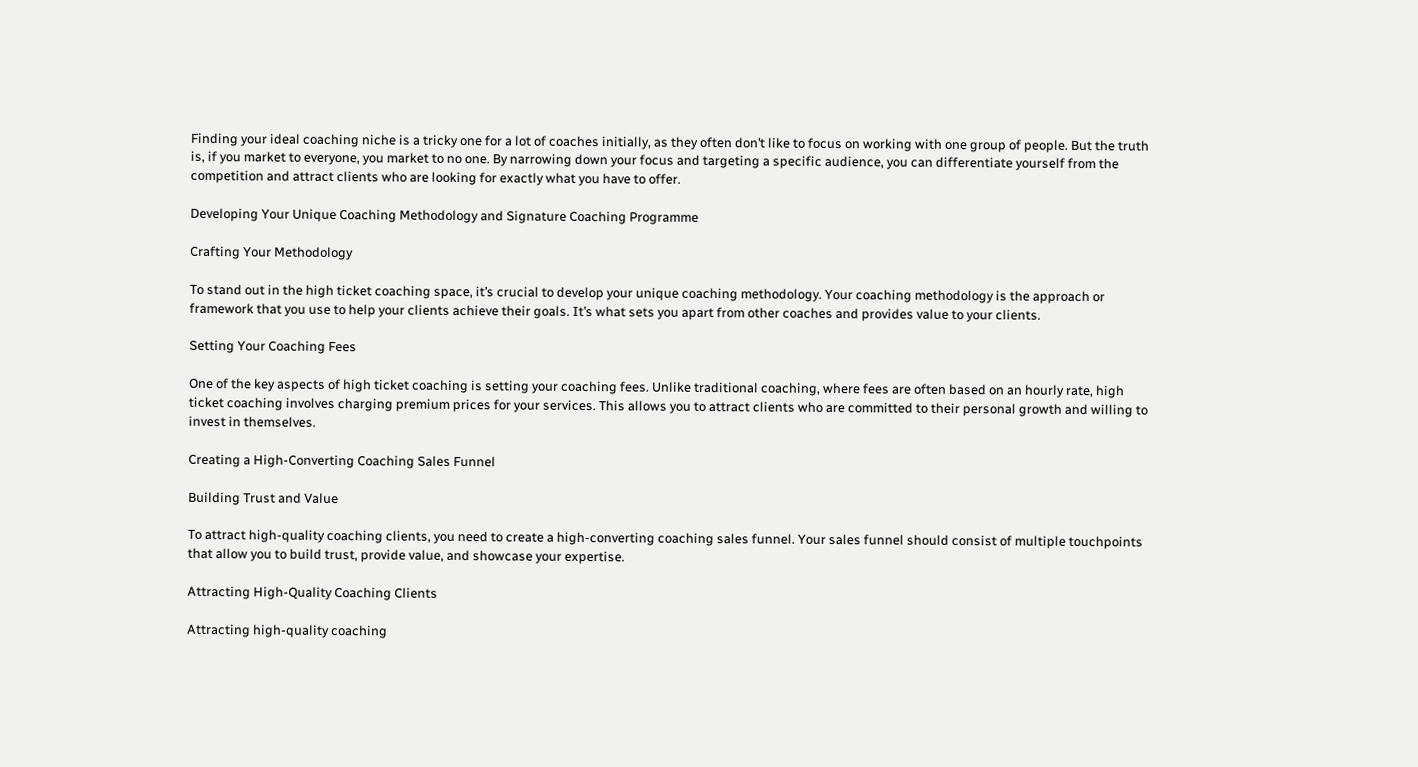Finding your ideal coaching niche is a tricky one for a lot of coaches initially, as they often don’t like to focus on working with one group of people. But the truth is, if you market to everyone, you market to no one. By narrowing down your focus and targeting a specific audience, you can differentiate yourself from the competition and attract clients who are looking for exactly what you have to offer.

Developing Your Unique Coaching Methodology and Signature Coaching Programme

Crafting Your Methodology

To stand out in the high ticket coaching space, it’s crucial to develop your unique coaching methodology. Your coaching methodology is the approach or framework that you use to help your clients achieve their goals. It’s what sets you apart from other coaches and provides value to your clients.

Setting Your Coaching Fees

One of the key aspects of high ticket coaching is setting your coaching fees. Unlike traditional coaching, where fees are often based on an hourly rate, high ticket coaching involves charging premium prices for your services. This allows you to attract clients who are committed to their personal growth and willing to invest in themselves.

Creating a High-Converting Coaching Sales Funnel

Building Trust and Value

To attract high-quality coaching clients, you need to create a high-converting coaching sales funnel. Your sales funnel should consist of multiple touchpoints that allow you to build trust, provide value, and showcase your expertise.

Attracting High-Quality Coaching Clients

Attracting high-quality coaching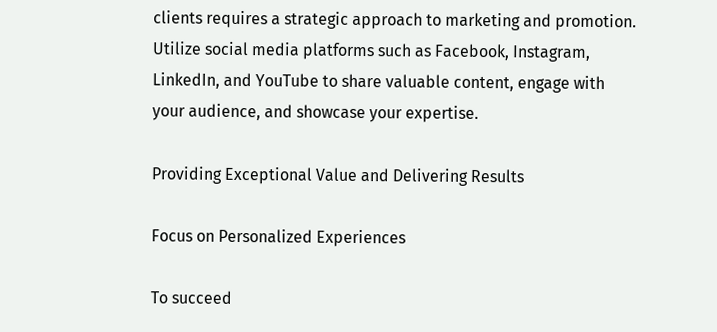clients requires a strategic approach to marketing and promotion. Utilize social media platforms such as Facebook, Instagram, LinkedIn, and YouTube to share valuable content, engage with your audience, and showcase your expertise.

Providing Exceptional Value and Delivering Results

Focus on Personalized Experiences

To succeed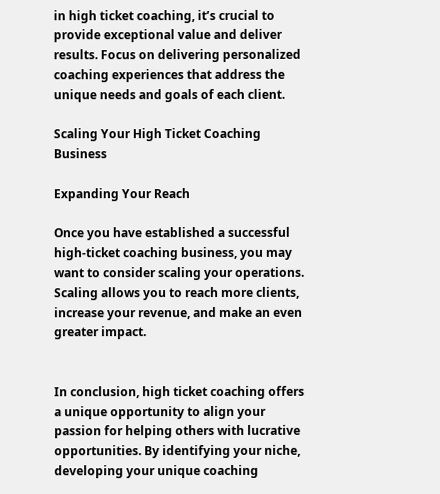in high ticket coaching, it’s crucial to provide exceptional value and deliver results. Focus on delivering personalized coaching experiences that address the unique needs and goals of each client.

Scaling Your High Ticket Coaching Business

Expanding Your Reach

Once you have established a successful high-ticket coaching business, you may want to consider scaling your operations. Scaling allows you to reach more clients, increase your revenue, and make an even greater impact.


In conclusion, high ticket coaching offers a unique opportunity to align your passion for helping others with lucrative opportunities. By identifying your niche, developing your unique coaching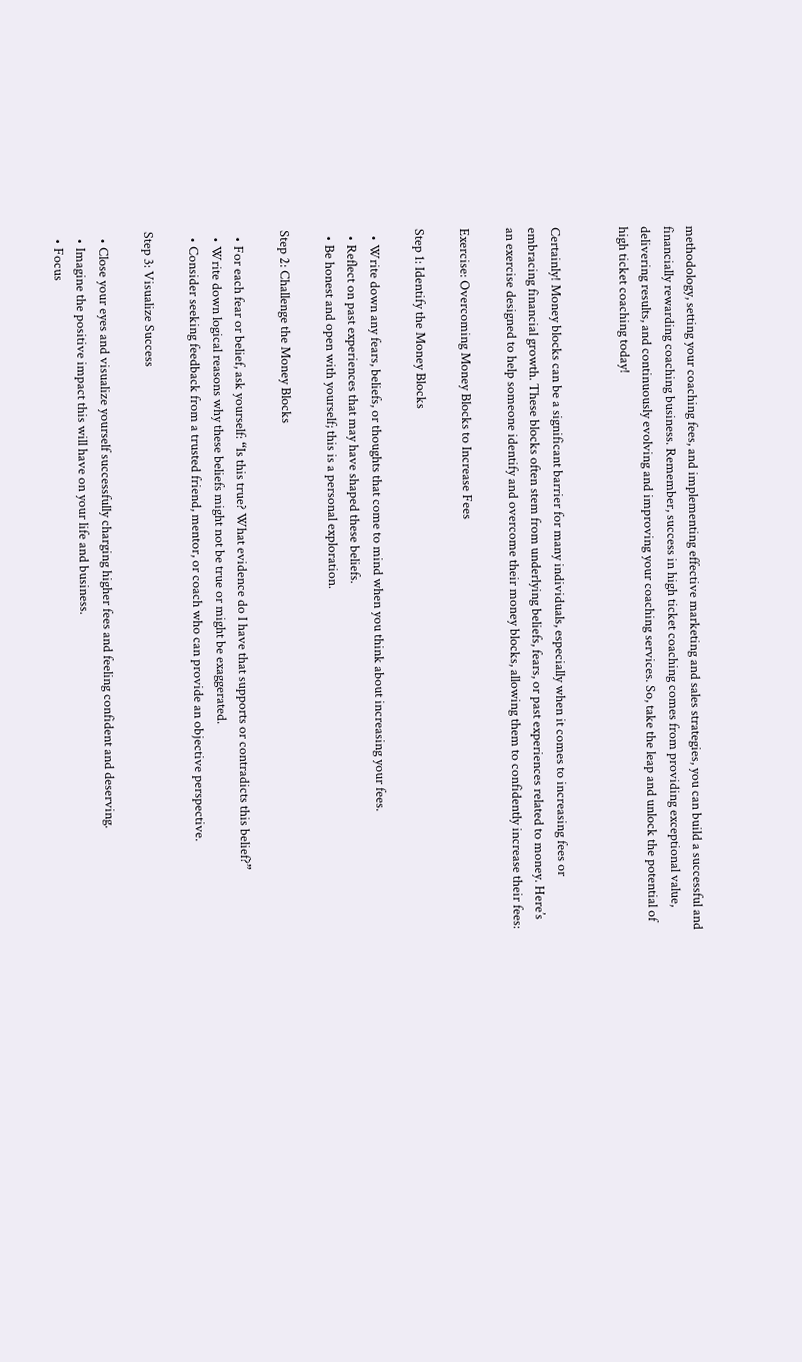methodology, setting your coaching fees, and implementing effective marketing and sales strategies, you can build a successful and financially rewarding coaching business. Remember, success in high ticket coaching comes from providing exceptional value, delivering results, and continuously evolving and improving your coaching services. So, take the leap and unlock the potential of high ticket coaching today!


Certainly! Money blocks can be a significant barrier for many individuals, especially when it comes to increasing fees or embracing financial growth. These blocks often stem from underlying beliefs, fears, or past experiences related to money. Here’s an exercise designed to help someone identify and overcome their money blocks, allowing them to confidently increase their fees:

Exercise: Overcoming Money Blocks to Increase Fees

Step 1: Identify the Money Blocks

  • Write down any fears, beliefs, or thoughts that come to mind when you think about increasing your fees.
  • Reflect on past experiences that may have shaped these beliefs.
  • Be honest and open with yourself; this is a personal exploration.

Step 2: Challenge the Money Blocks

  • For each fear or belief, ask yourself: “Is this true? What evidence do I have that supports or contradicts this belief?”
  • Write down logical reasons why these beliefs might not be true or might be exaggerated.
  • Consider seeking feedback from a trusted friend, mentor, or coach who can provide an objective perspective.

Step 3: Visualize Success

  • Close your eyes and visualize yourself successfully charging higher fees and feeling confident and deserving.
  • Imagine the positive impact this will have on your life and business.
  • Focus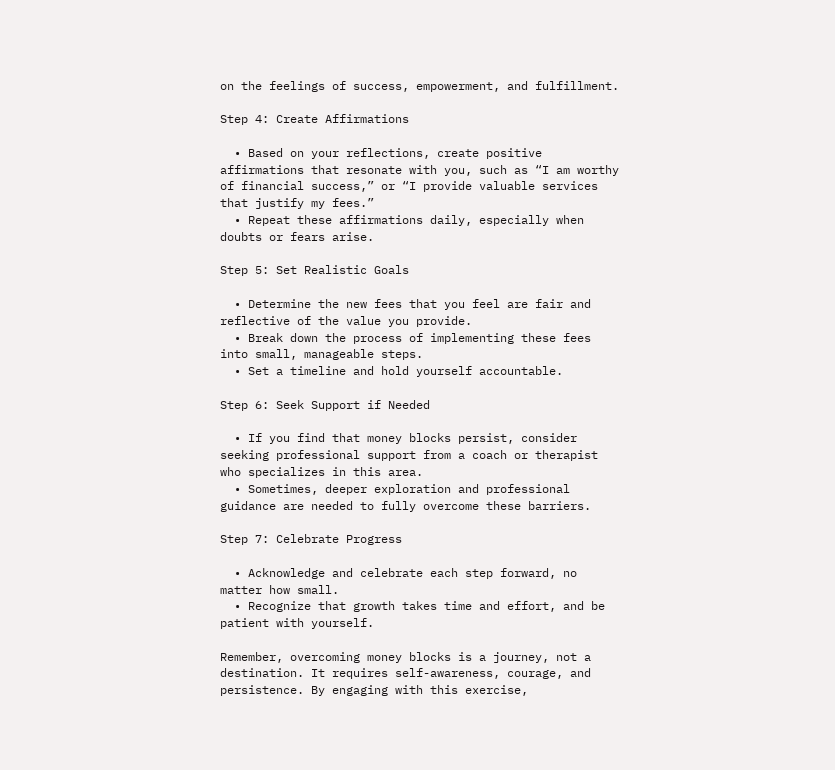on the feelings of success, empowerment, and fulfillment.

Step 4: Create Affirmations

  • Based on your reflections, create positive affirmations that resonate with you, such as “I am worthy of financial success,” or “I provide valuable services that justify my fees.”
  • Repeat these affirmations daily, especially when doubts or fears arise.

Step 5: Set Realistic Goals

  • Determine the new fees that you feel are fair and reflective of the value you provide.
  • Break down the process of implementing these fees into small, manageable steps.
  • Set a timeline and hold yourself accountable.

Step 6: Seek Support if Needed

  • If you find that money blocks persist, consider seeking professional support from a coach or therapist who specializes in this area.
  • Sometimes, deeper exploration and professional guidance are needed to fully overcome these barriers.

Step 7: Celebrate Progress

  • Acknowledge and celebrate each step forward, no matter how small.
  • Recognize that growth takes time and effort, and be patient with yourself.

Remember, overcoming money blocks is a journey, not a destination. It requires self-awareness, courage, and persistence. By engaging with this exercise,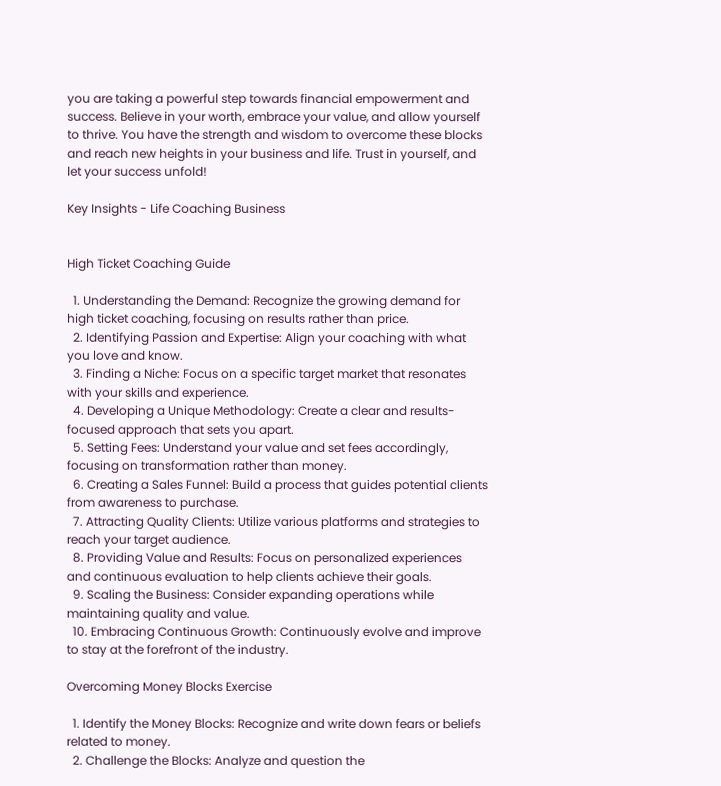you are taking a powerful step towards financial empowerment and success. Believe in your worth, embrace your value, and allow yourself to thrive. You have the strength and wisdom to overcome these blocks and reach new heights in your business and life. Trust in yourself, and let your success unfold!

Key Insights - Life Coaching Business


High Ticket Coaching Guide

  1. Understanding the Demand: Recognize the growing demand for high ticket coaching, focusing on results rather than price.
  2. Identifying Passion and Expertise: Align your coaching with what you love and know.
  3. Finding a Niche: Focus on a specific target market that resonates with your skills and experience.
  4. Developing a Unique Methodology: Create a clear and results-focused approach that sets you apart.
  5. Setting Fees: Understand your value and set fees accordingly, focusing on transformation rather than money.
  6. Creating a Sales Funnel: Build a process that guides potential clients from awareness to purchase.
  7. Attracting Quality Clients: Utilize various platforms and strategies to reach your target audience.
  8. Providing Value and Results: Focus on personalized experiences and continuous evaluation to help clients achieve their goals.
  9. Scaling the Business: Consider expanding operations while maintaining quality and value.
  10. Embracing Continuous Growth: Continuously evolve and improve to stay at the forefront of the industry.

Overcoming Money Blocks Exercise

  1. Identify the Money Blocks: Recognize and write down fears or beliefs related to money.
  2. Challenge the Blocks: Analyze and question the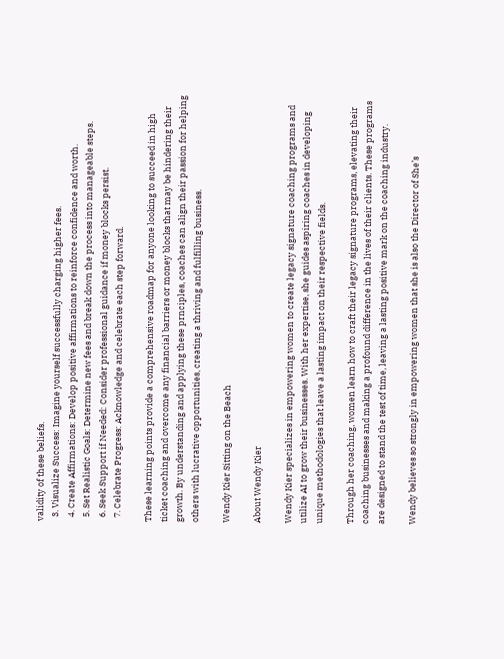validity of these beliefs.
  3. Visualize Success: Imagine yourself successfully charging higher fees.
  4. Create Affirmations: Develop positive affirmations to reinforce confidence and worth.
  5. Set Realistic Goals: Determine new fees and break down the process into manageable steps.
  6. Seek Support if Needed: Consider professional guidance if money blocks persist.
  7. Celebrate Progress: Acknowledge and celebrate each step forward.

These learning points provide a comprehensive roadmap for anyone looking to succeed in high ticket coaching and overcome any financial barriers or money blocks that may be hindering their growth. By understanding and applying these prnciples, coaches can align their passion for helping others with lucrative opportunities, creating a thriving and fulfilling business.

Wendy Kier Sitting on the Beach

About Wendy Kier

Wendy Kier specializes in empowering women to create legacy signature coaching programs and utilize AI to grow their businesses. With her expertise, she guides aspiring coaches in developing unique methodologies that leave a lasting impact on their respective fields.

Through her coaching, women learn how to craft their legacy signature programs, elevating their coaching businesses and making a profound difference in the lives of their clients. These programs are designed to stand the test of time, leaving a lasting positive mark on the coaching industry.

Wendy believes so strongly in empowering women that she is also the Director of She’s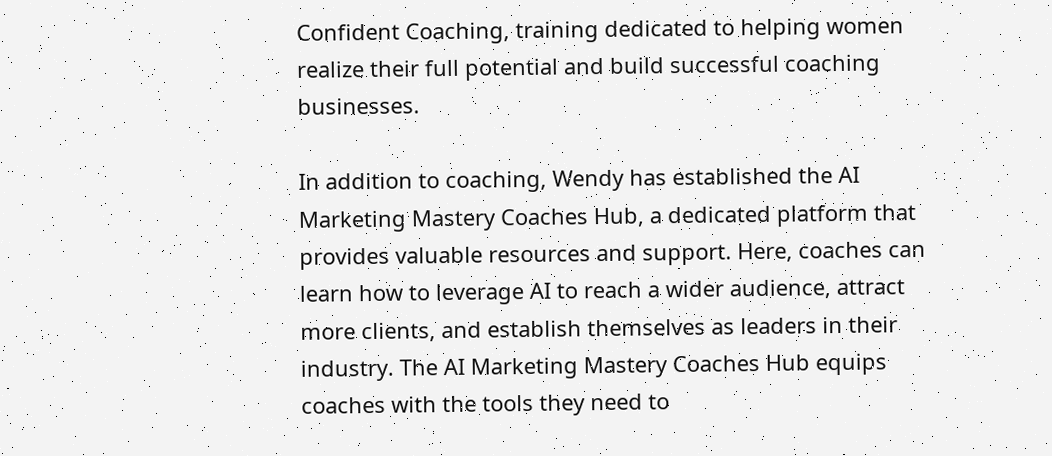Confident Coaching, training dedicated to helping women realize their full potential and build successful coaching businesses.

In addition to coaching, Wendy has established the AI Marketing Mastery Coaches Hub, a dedicated platform that provides valuable resources and support. Here, coaches can learn how to leverage AI to reach a wider audience, attract more clients, and establish themselves as leaders in their industry. The AI Marketing Mastery Coaches Hub equips coaches with the tools they need to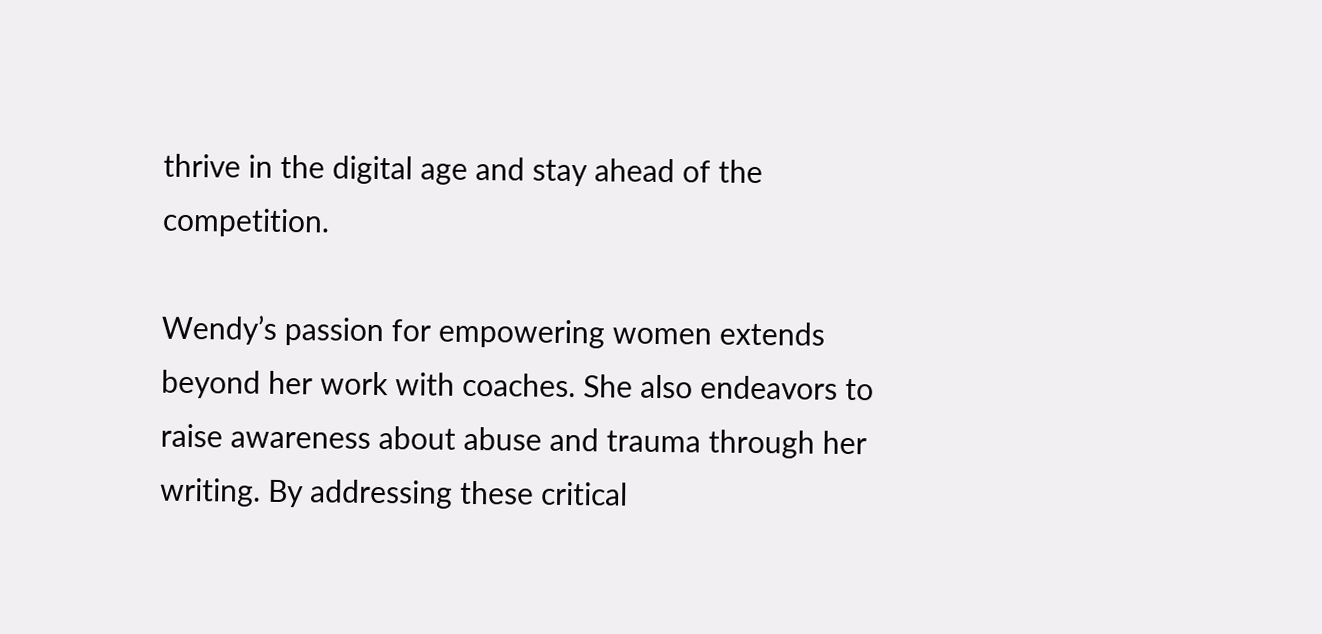thrive in the digital age and stay ahead of the competition.

Wendy’s passion for empowering women extends beyond her work with coaches. She also endeavors to raise awareness about abuse and trauma through her writing. By addressing these critical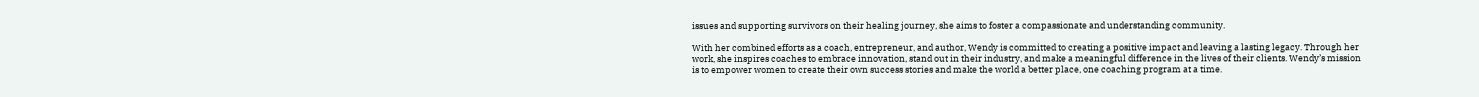issues and supporting survivors on their healing journey, she aims to foster a compassionate and understanding community.

With her combined efforts as a coach, entrepreneur, and author, Wendy is committed to creating a positive impact and leaving a lasting legacy. Through her work, she inspires coaches to embrace innovation, stand out in their industry, and make a meaningful difference in the lives of their clients. Wendy’s mission is to empower women to create their own success stories and make the world a better place, one coaching program at a time.